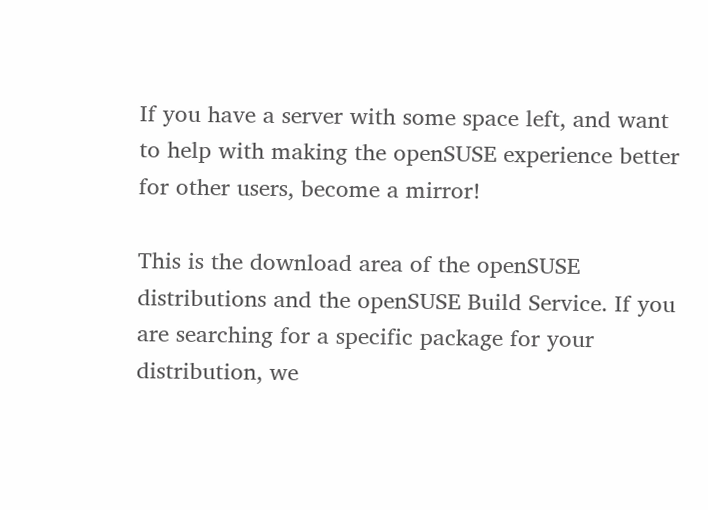If you have a server with some space left, and want to help with making the openSUSE experience better for other users, become a mirror!

This is the download area of the openSUSE distributions and the openSUSE Build Service. If you are searching for a specific package for your distribution, we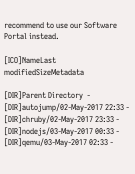recommend to use our Software Portal instead.

[ICO]NameLast modifiedSizeMetadata

[DIR]Parent Directory  -
[DIR]autojump/02-May-2017 22:33 -
[DIR]chruby/02-May-2017 23:33 -
[DIR]nodejs/03-May-2017 00:33 -
[DIR]qemu/03-May-2017 02:33 -